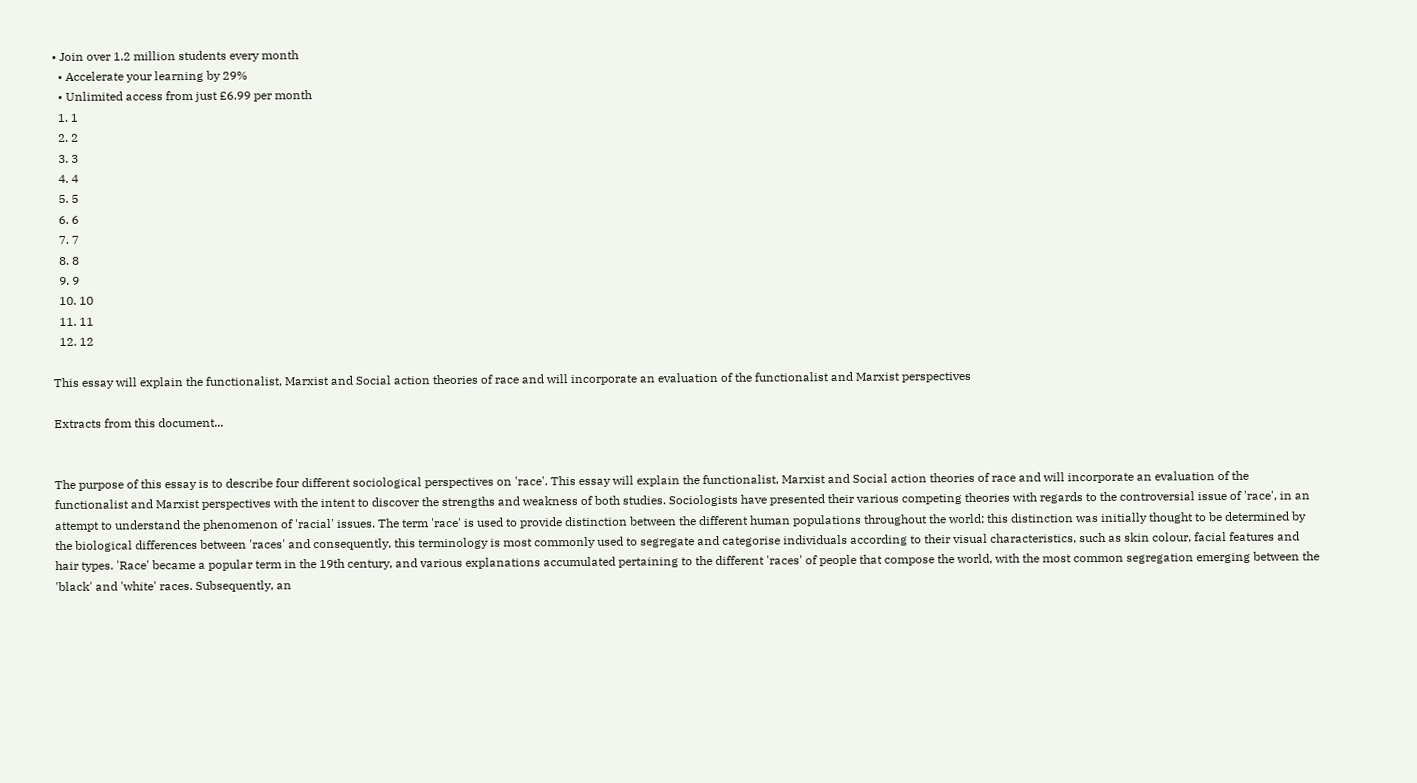• Join over 1.2 million students every month
  • Accelerate your learning by 29%
  • Unlimited access from just £6.99 per month
  1. 1
  2. 2
  3. 3
  4. 4
  5. 5
  6. 6
  7. 7
  8. 8
  9. 9
  10. 10
  11. 11
  12. 12

This essay will explain the functionalist, Marxist and Social action theories of race and will incorporate an evaluation of the functionalist and Marxist perspectives

Extracts from this document...


The purpose of this essay is to describe four different sociological perspectives on 'race'. This essay will explain the functionalist, Marxist and Social action theories of race and will incorporate an evaluation of the functionalist and Marxist perspectives with the intent to discover the strengths and weakness of both studies. Sociologists have presented their various competing theories with regards to the controversial issue of 'race', in an attempt to understand the phenomenon of 'racial' issues. The term 'race' is used to provide distinction between the different human populations throughout the world; this distinction was initially thought to be determined by the biological differences between 'races' and consequently, this terminology is most commonly used to segregate and categorise individuals according to their visual characteristics, such as skin colour, facial features and hair types. 'Race' became a popular term in the 19th century, and various explanations accumulated pertaining to the different 'races' of people that compose the world, with the most common segregation emerging between the 'black' and 'white' races. Subsequently, an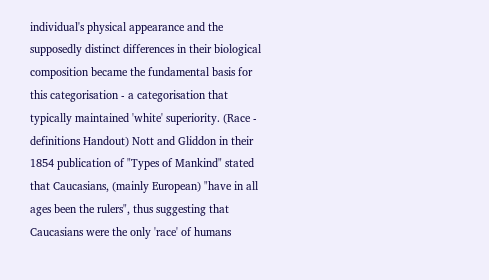individual's physical appearance and the supposedly distinct differences in their biological composition became the fundamental basis for this categorisation - a categorisation that typically maintained 'white' superiority. (Race - definitions Handout) Nott and Gliddon in their 1854 publication of "Types of Mankind" stated that Caucasians, (mainly European) "have in all ages been the rulers", thus suggesting that Caucasians were the only 'race' of humans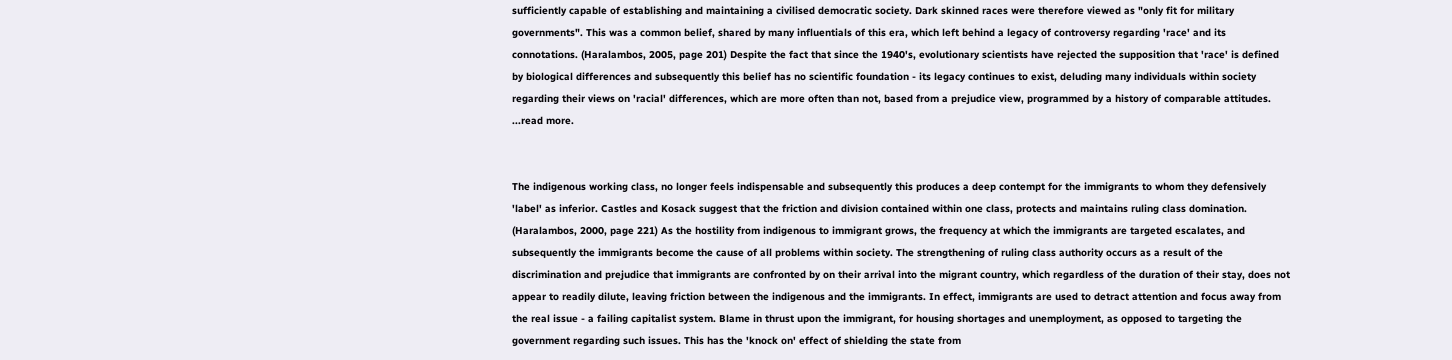sufficiently capable of establishing and maintaining a civilised democratic society. Dark skinned races were therefore viewed as "only fit for military governments". This was a common belief, shared by many influentials of this era, which left behind a legacy of controversy regarding 'race' and its connotations. (Haralambos, 2005, page 201) Despite the fact that since the 1940's, evolutionary scientists have rejected the supposition that 'race' is defined by biological differences and subsequently this belief has no scientific foundation - its legacy continues to exist, deluding many individuals within society regarding their views on 'racial' differences, which are more often than not, based from a prejudice view, programmed by a history of comparable attitudes. ...read more.


The indigenous working class, no longer feels indispensable and subsequently this produces a deep contempt for the immigrants to whom they defensively 'label' as inferior. Castles and Kosack suggest that the friction and division contained within one class, protects and maintains ruling class domination. (Haralambos, 2000, page 221) As the hostility from indigenous to immigrant grows, the frequency at which the immigrants are targeted escalates, and subsequently the immigrants become the cause of all problems within society. The strengthening of ruling class authority occurs as a result of the discrimination and prejudice that immigrants are confronted by on their arrival into the migrant country, which regardless of the duration of their stay, does not appear to readily dilute, leaving friction between the indigenous and the immigrants. In effect, immigrants are used to detract attention and focus away from the real issue - a failing capitalist system. Blame in thrust upon the immigrant, for housing shortages and unemployment, as opposed to targeting the government regarding such issues. This has the 'knock on' effect of shielding the state from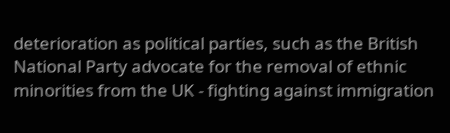deterioration as political parties, such as the British National Party advocate for the removal of ethnic minorities from the UK - fighting against immigration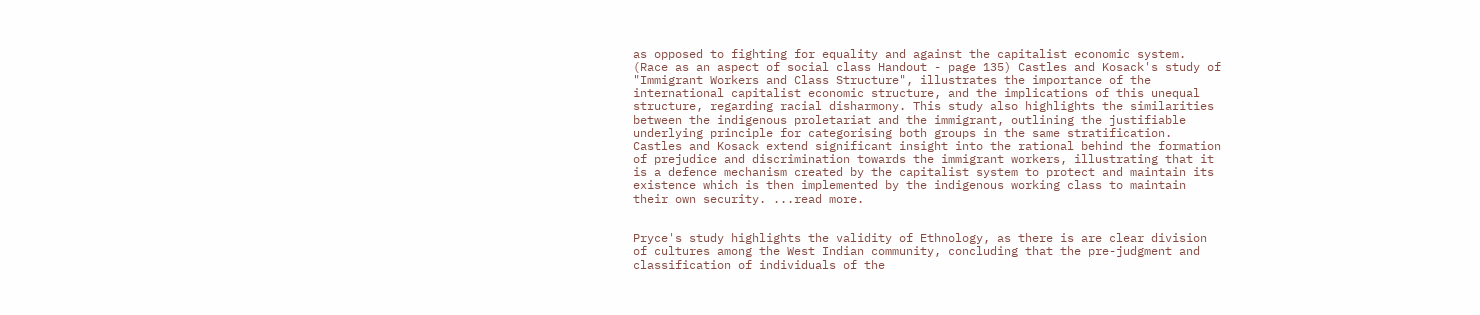as opposed to fighting for equality and against the capitalist economic system. (Race as an aspect of social class Handout - page 135) Castles and Kosack's study of "Immigrant Workers and Class Structure", illustrates the importance of the international capitalist economic structure, and the implications of this unequal structure, regarding racial disharmony. This study also highlights the similarities between the indigenous proletariat and the immigrant, outlining the justifiable underlying principle for categorising both groups in the same stratification. Castles and Kosack extend significant insight into the rational behind the formation of prejudice and discrimination towards the immigrant workers, illustrating that it is a defence mechanism created by the capitalist system to protect and maintain its existence which is then implemented by the indigenous working class to maintain their own security. ...read more.


Pryce's study highlights the validity of Ethnology, as there is are clear division of cultures among the West Indian community, concluding that the pre-judgment and classification of individuals of the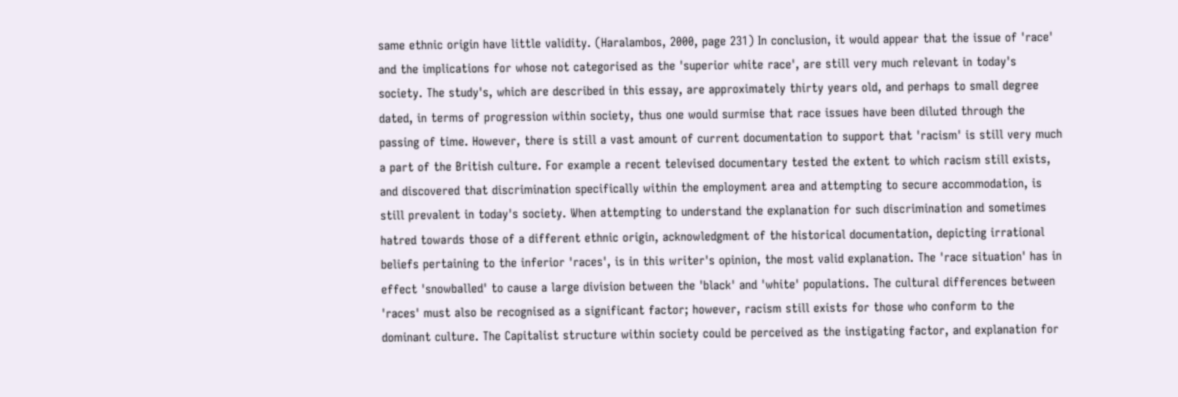same ethnic origin have little validity. (Haralambos, 2000, page 231) In conclusion, it would appear that the issue of 'race' and the implications for whose not categorised as the 'superior white race', are still very much relevant in today's society. The study's, which are described in this essay, are approximately thirty years old, and perhaps to small degree dated, in terms of progression within society, thus one would surmise that race issues have been diluted through the passing of time. However, there is still a vast amount of current documentation to support that 'racism' is still very much a part of the British culture. For example a recent televised documentary tested the extent to which racism still exists, and discovered that discrimination specifically within the employment area and attempting to secure accommodation, is still prevalent in today's society. When attempting to understand the explanation for such discrimination and sometimes hatred towards those of a different ethnic origin, acknowledgment of the historical documentation, depicting irrational beliefs pertaining to the inferior 'races', is in this writer's opinion, the most valid explanation. The 'race situation' has in effect 'snowballed' to cause a large division between the 'black' and 'white' populations. The cultural differences between 'races' must also be recognised as a significant factor; however, racism still exists for those who conform to the dominant culture. The Capitalist structure within society could be perceived as the instigating factor, and explanation for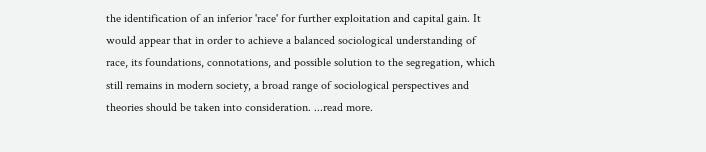the identification of an inferior 'race' for further exploitation and capital gain. It would appear that in order to achieve a balanced sociological understanding of race, its foundations, connotations, and possible solution to the segregation, which still remains in modern society, a broad range of sociological perspectives and theories should be taken into consideration. ...read more.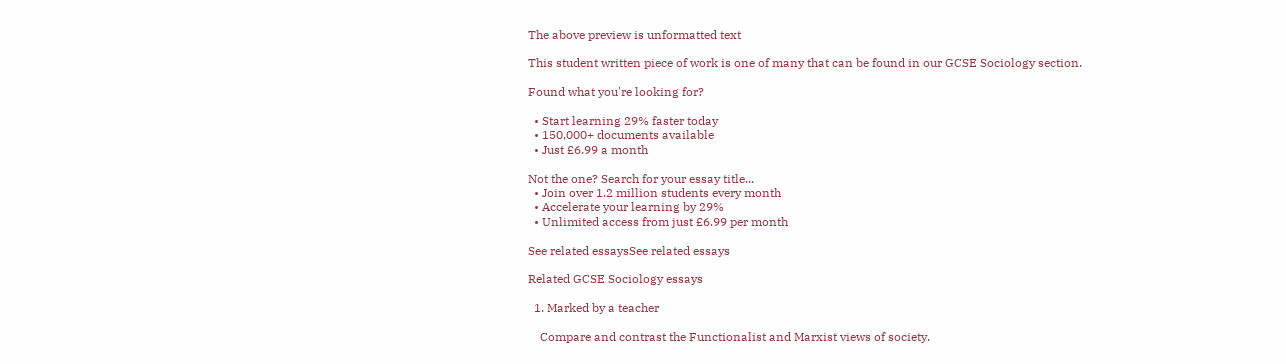The above preview is unformatted text

This student written piece of work is one of many that can be found in our GCSE Sociology section.

Found what you're looking for?

  • Start learning 29% faster today
  • 150,000+ documents available
  • Just £6.99 a month

Not the one? Search for your essay title...
  • Join over 1.2 million students every month
  • Accelerate your learning by 29%
  • Unlimited access from just £6.99 per month

See related essaysSee related essays

Related GCSE Sociology essays

  1. Marked by a teacher

    Compare and contrast the Functionalist and Marxist views of society.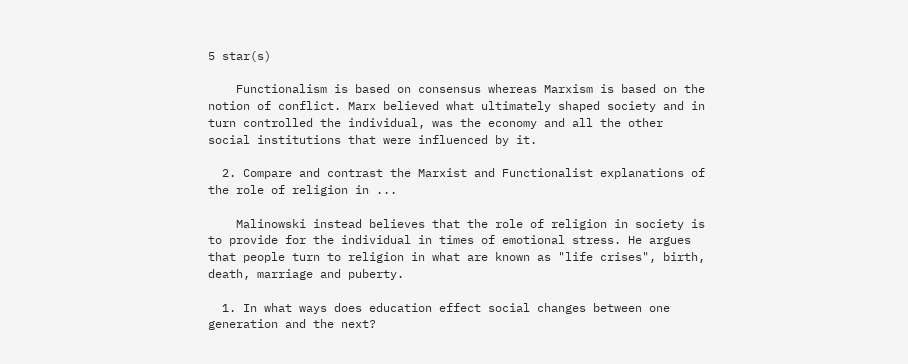5 star(s)

    Functionalism is based on consensus whereas Marxism is based on the notion of conflict. Marx believed what ultimately shaped society and in turn controlled the individual, was the economy and all the other social institutions that were influenced by it.

  2. Compare and contrast the Marxist and Functionalist explanations of the role of religion in ...

    Malinowski instead believes that the role of religion in society is to provide for the individual in times of emotional stress. He argues that people turn to religion in what are known as "life crises", birth, death, marriage and puberty.

  1. In what ways does education effect social changes between one generation and the next?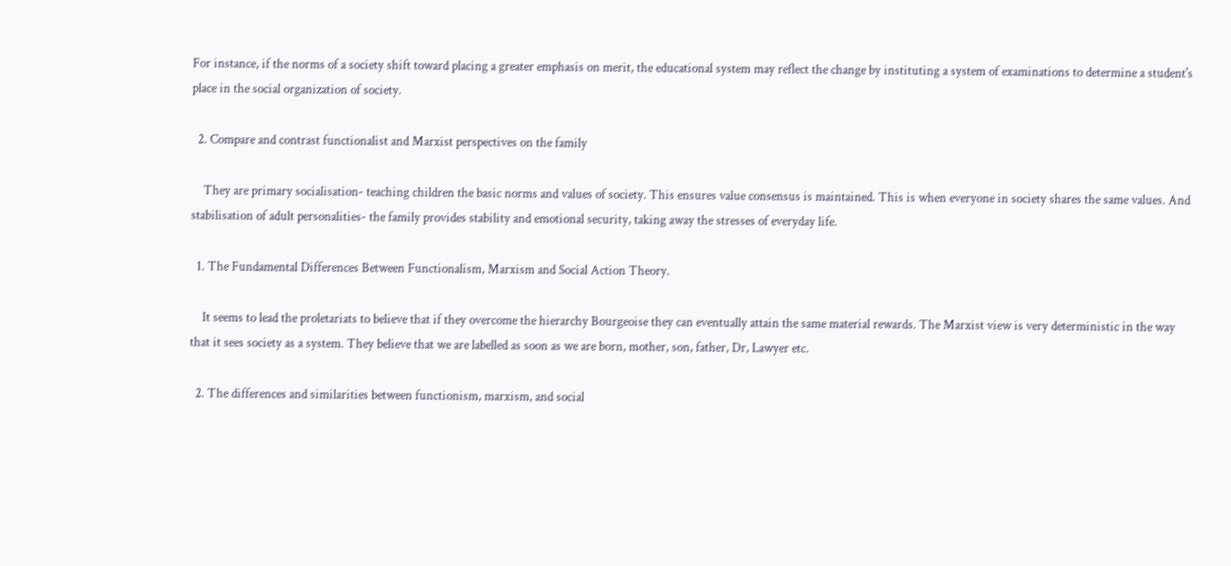For instance, if the norms of a society shift toward placing a greater emphasis on merit, the educational system may reflect the change by instituting a system of examinations to determine a student's place in the social organization of society.

  2. Compare and contrast functionalist and Marxist perspectives on the family

    They are primary socialisation- teaching children the basic norms and values of society. This ensures value consensus is maintained. This is when everyone in society shares the same values. And stabilisation of adult personalities- the family provides stability and emotional security, taking away the stresses of everyday life.

  1. The Fundamental Differences Between Functionalism, Marxism and Social Action Theory.

    It seems to lead the proletariats to believe that if they overcome the hierarchy Bourgeoise they can eventually attain the same material rewards. The Marxist view is very deterministic in the way that it sees society as a system. They believe that we are labelled as soon as we are born, mother, son, father, Dr, Lawyer etc.

  2. The differences and similarities between functionism, marxism, and social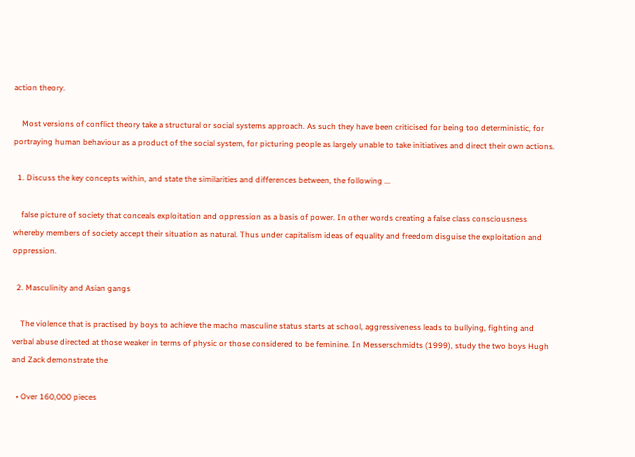action theory.

    Most versions of conflict theory take a structural or social systems approach. As such they have been criticised for being too deterministic, for portraying human behaviour as a product of the social system, for picturing people as largely unable to take initiatives and direct their own actions.

  1. Discuss the key concepts within, and state the similarities and differences between, the following ...

    false picture of society that conceals exploitation and oppression as a basis of power. In other words creating a false class consciousness whereby members of society accept their situation as natural. Thus under capitalism ideas of equality and freedom disguise the exploitation and oppression.

  2. Masculinity and Asian gangs

    The violence that is practised by boys to achieve the macho masculine status starts at school, aggressiveness leads to bullying, fighting and verbal abuse directed at those weaker in terms of physic or those considered to be feminine. In Messerschmidts (1999), study the two boys Hugh and Zack demonstrate the

  • Over 160,000 pieces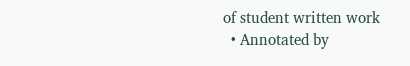of student written work
  • Annotated by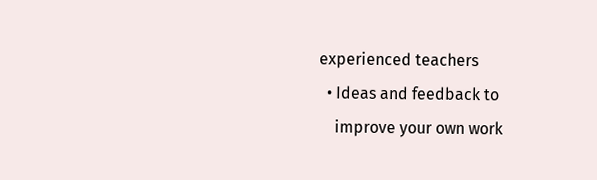experienced teachers
  • Ideas and feedback to
    improve your own work